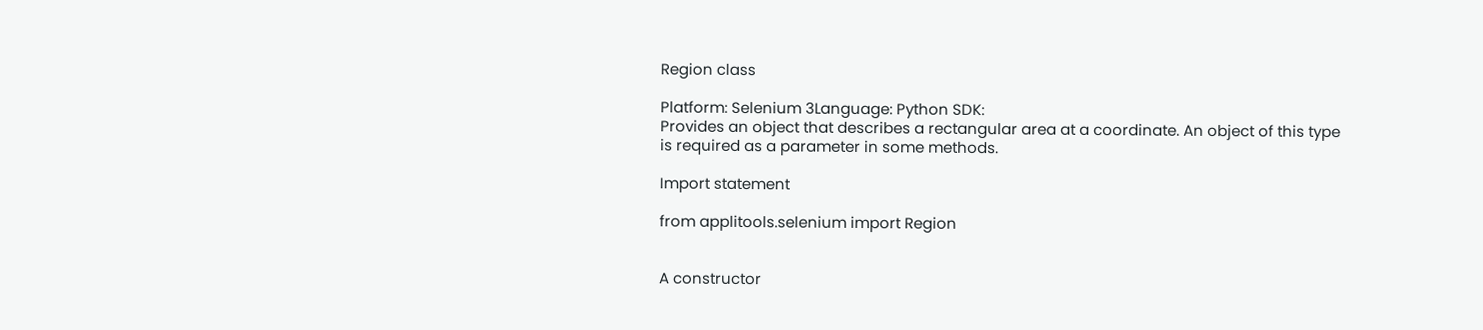Region class

Platform: Selenium 3Language: Python SDK:
Provides an object that describes a rectangular area at a coordinate. An object of this type is required as a parameter in some methods.

Import statement

from applitools.selenium import Region


A constructor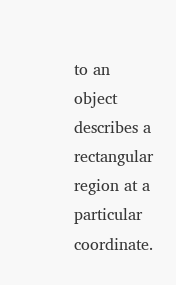to an object describes a rectangular region at a particular coordinate.